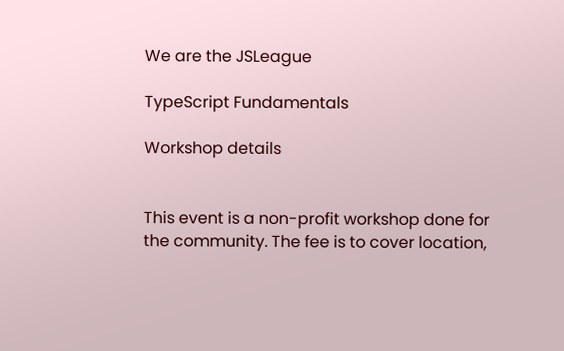We are the JSLeague

TypeScript Fundamentals

Workshop details


This event is a non-profit workshop done for the community. The fee is to cover location,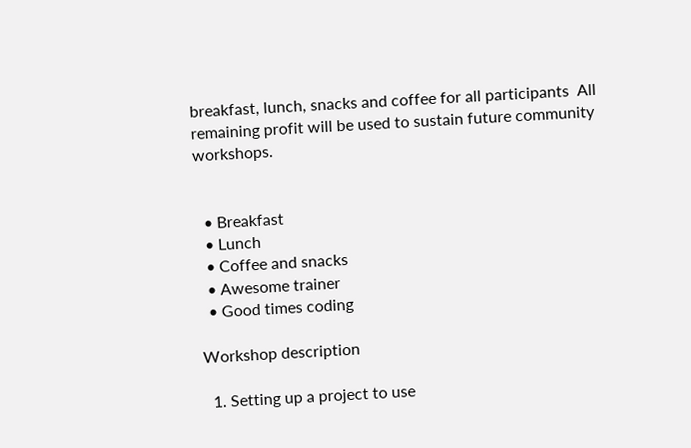breakfast, lunch, snacks and coffee for all participants  All remaining profit will be used to sustain future community workshops.


  • Breakfast
  • Lunch
  • Coffee and snacks
  • Awesome trainer
  • Good times coding

Workshop description

  1. Setting up a project to use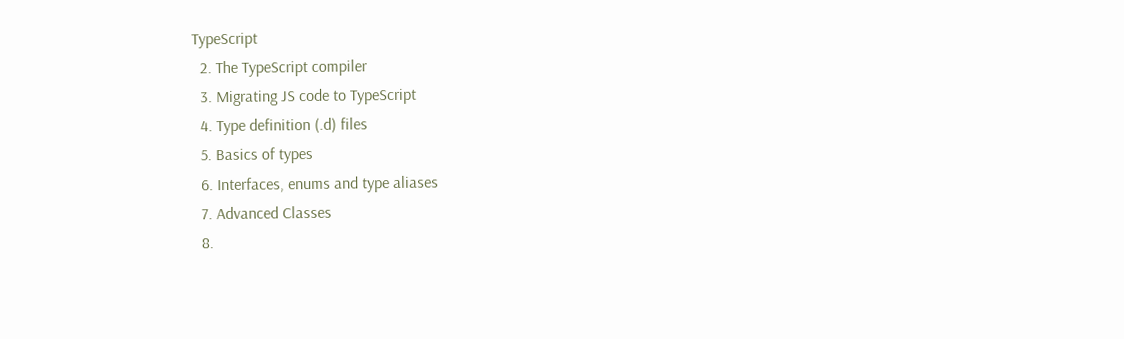TypeScript
  2. The TypeScript compiler
  3. Migrating JS code to TypeScript
  4. Type definition (.d) files
  5. Basics of types
  6. Interfaces, enums and type aliases
  7. Advanced Classes
  8.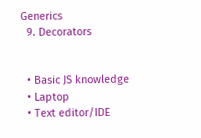Generics
  9. Decorators


  • Basic JS knowledge
  • Laptop
  • Text editor/IDE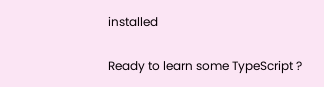installed

Ready to learn some TypeScript ?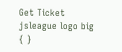Get Ticket
jsleague logo big
{ }